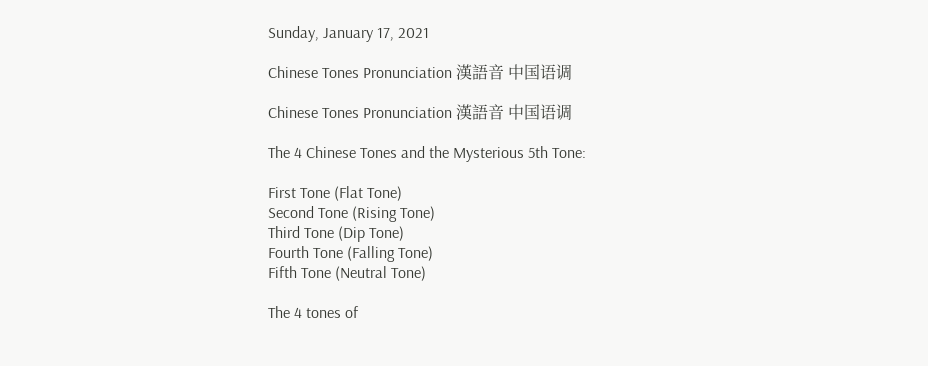Sunday, January 17, 2021

Chinese Tones Pronunciation 漢語音 中国语调

Chinese Tones Pronunciation 漢語音 中国语调

The 4 Chinese Tones and the Mysterious 5th Tone:

First Tone (Flat Tone)
Second Tone (Rising Tone)
Third Tone (Dip Tone)
Fourth Tone (Falling Tone)
Fifth Tone (Neutral Tone)

The 4 tones of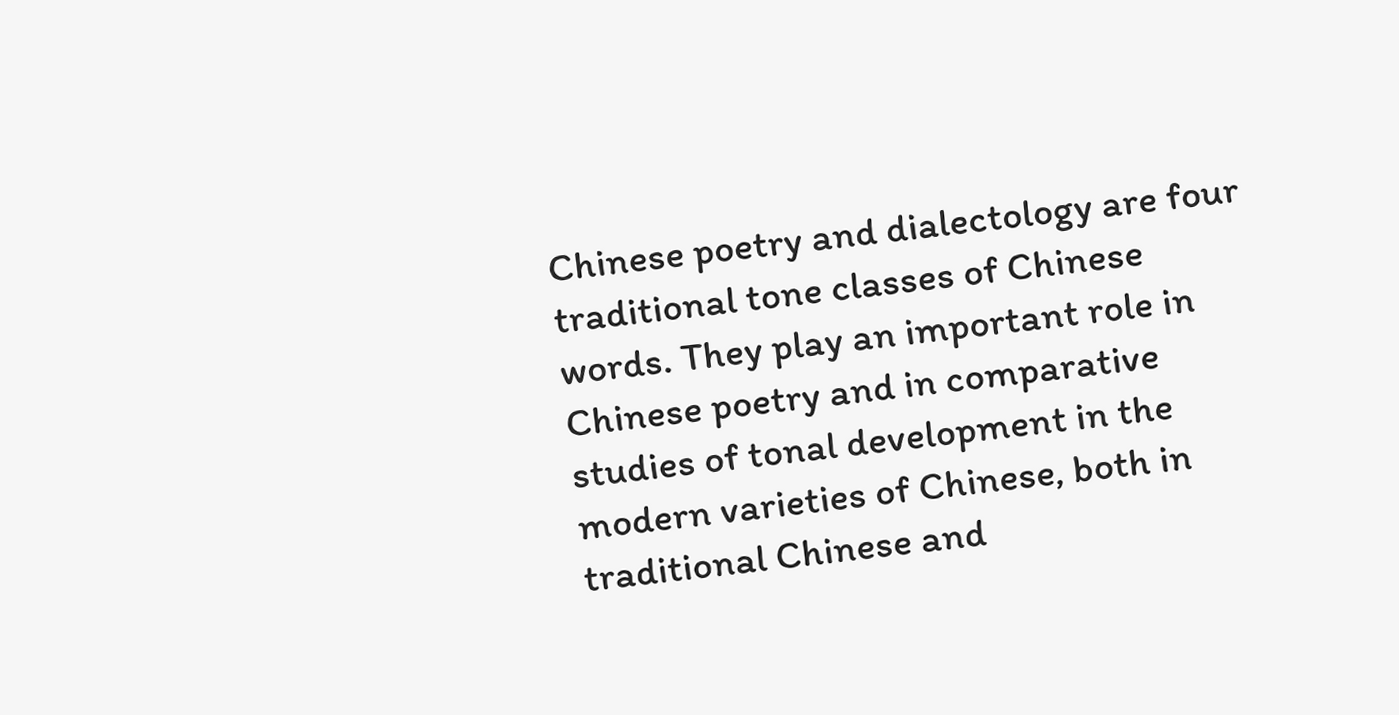Chinese poetry and dialectology are four traditional tone classes of Chinese words. They play an important role in Chinese poetry and in comparative studies of tonal development in the modern varieties of Chinese, both in traditional Chinese and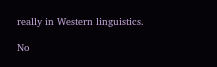really in Western linguistics.

No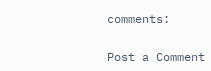comments:

Post a Comment